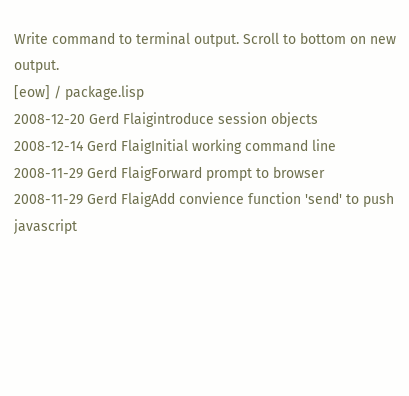Write command to terminal output. Scroll to bottom on new output.
[eow] / package.lisp
2008-12-20 Gerd Flaigintroduce session objects
2008-12-14 Gerd FlaigInitial working command line
2008-11-29 Gerd FlaigForward prompt to browser
2008-11-29 Gerd FlaigAdd convience function 'send' to push javascript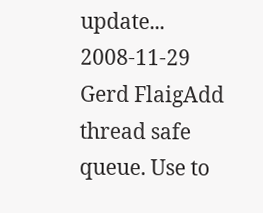update...
2008-11-29 Gerd FlaigAdd thread safe queue. Use to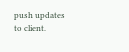push updates to client.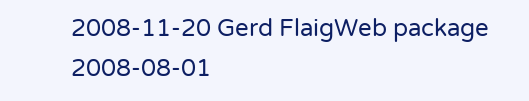2008-11-20 Gerd FlaigWeb package
2008-08-01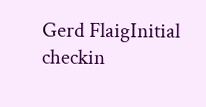Gerd FlaigInitial checkin